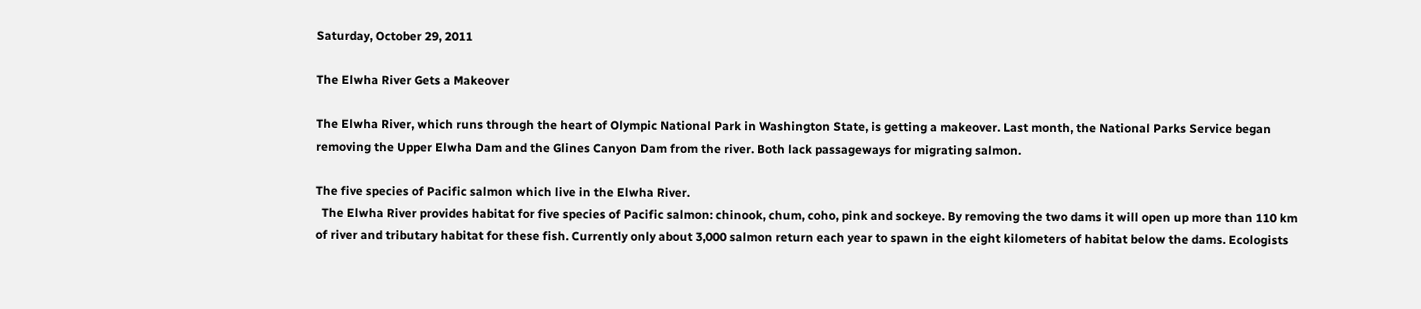Saturday, October 29, 2011

The Elwha River Gets a Makeover

The Elwha River, which runs through the heart of Olympic National Park in Washington State, is getting a makeover. Last month, the National Parks Service began removing the Upper Elwha Dam and the Glines Canyon Dam from the river. Both lack passageways for migrating salmon.

The five species of Pacific salmon which live in the Elwha River.
  The Elwha River provides habitat for five species of Pacific salmon: chinook, chum, coho, pink and sockeye. By removing the two dams it will open up more than 110 km of river and tributary habitat for these fish. Currently only about 3,000 salmon return each year to spawn in the eight kilometers of habitat below the dams. Ecologists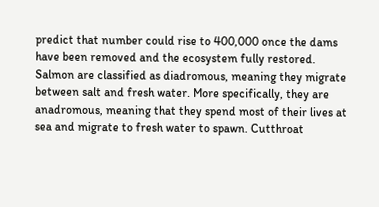predict that number could rise to 400,000 once the dams have been removed and the ecosystem fully restored.
Salmon are classified as diadromous, meaning they migrate between salt and fresh water. More specifically, they are anadromous, meaning that they spend most of their lives at sea and migrate to fresh water to spawn. Cutthroat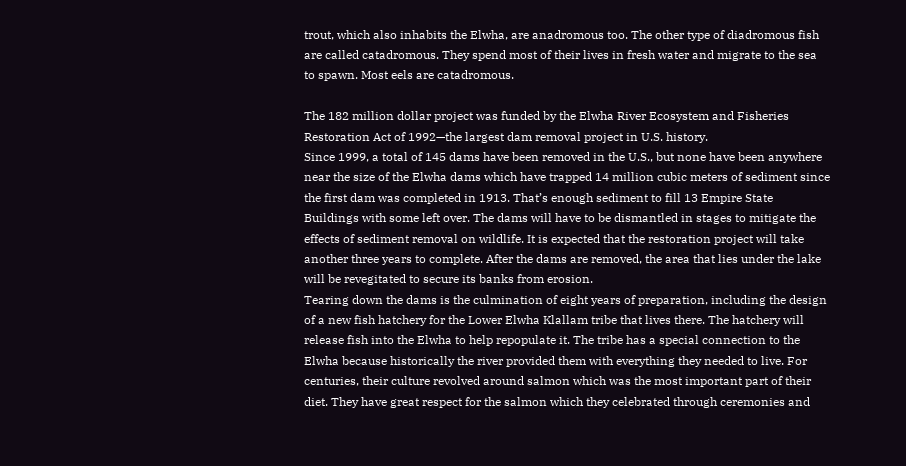trout, which also inhabits the Elwha, are anadromous too. The other type of diadromous fish are called catadromous. They spend most of their lives in fresh water and migrate to the sea to spawn. Most eels are catadromous.

The 182 million dollar project was funded by the Elwha River Ecosystem and Fisheries Restoration Act of 1992—the largest dam removal project in U.S. history.
Since 1999, a total of 145 dams have been removed in the U.S., but none have been anywhere near the size of the Elwha dams which have trapped 14 million cubic meters of sediment since the first dam was completed in 1913. That’s enough sediment to fill 13 Empire State Buildings with some left over. The dams will have to be dismantled in stages to mitigate the effects of sediment removal on wildlife. It is expected that the restoration project will take another three years to complete. After the dams are removed, the area that lies under the lake will be revegitated to secure its banks from erosion.
Tearing down the dams is the culmination of eight years of preparation, including the design of a new fish hatchery for the Lower Elwha Klallam tribe that lives there. The hatchery will release fish into the Elwha to help repopulate it. The tribe has a special connection to the Elwha because historically the river provided them with everything they needed to live. For centuries, their culture revolved around salmon which was the most important part of their diet. They have great respect for the salmon which they celebrated through ceremonies and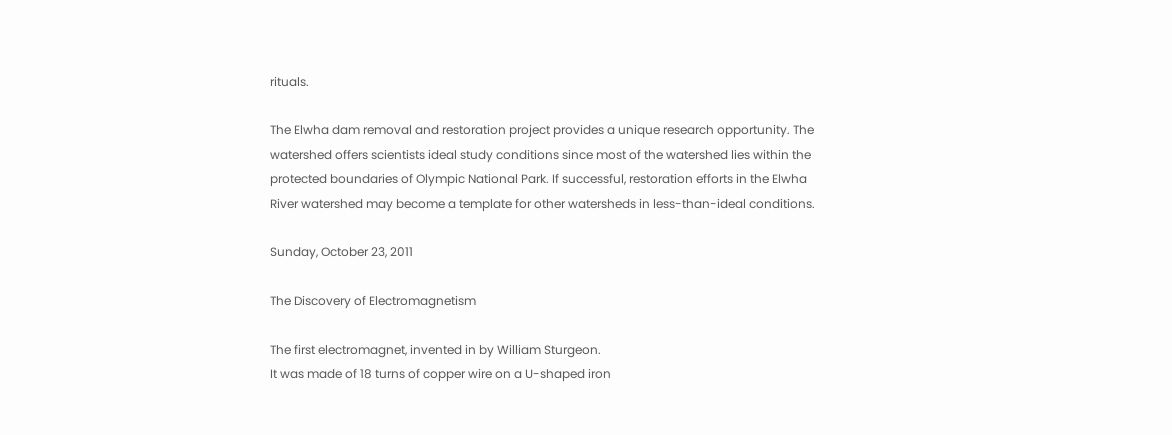rituals.

The Elwha dam removal and restoration project provides a unique research opportunity. The watershed offers scientists ideal study conditions since most of the watershed lies within the protected boundaries of Olympic National Park. If successful, restoration efforts in the Elwha River watershed may become a template for other watersheds in less-than-ideal conditions.

Sunday, October 23, 2011

The Discovery of Electromagnetism

The first electromagnet, invented in by William Sturgeon.
It was made of 18 turns of copper wire on a U-shaped iron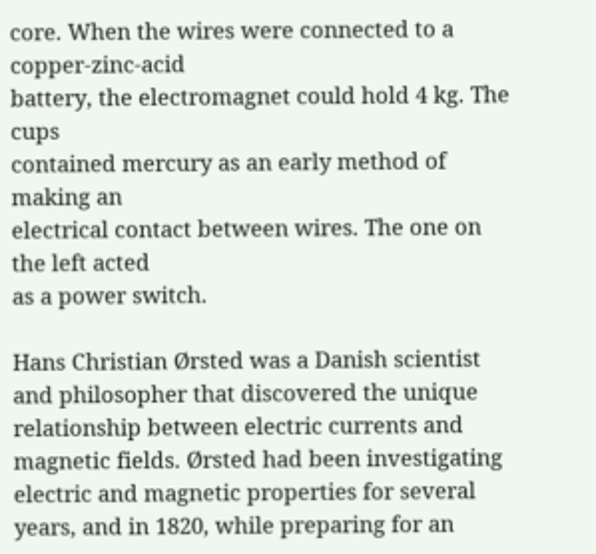core. When the wires were connected to a copper-zinc-acid
battery, the electromagnet could hold 4 kg. The cups
contained mercury as an early method of making an
electrical contact between wires. The one on the left acted
as a power switch.

Hans Christian Ørsted was a Danish scientist and philosopher that discovered the unique relationship between electric currents and magnetic fields. Ørsted had been investigating electric and magnetic properties for several years, and in 1820, while preparing for an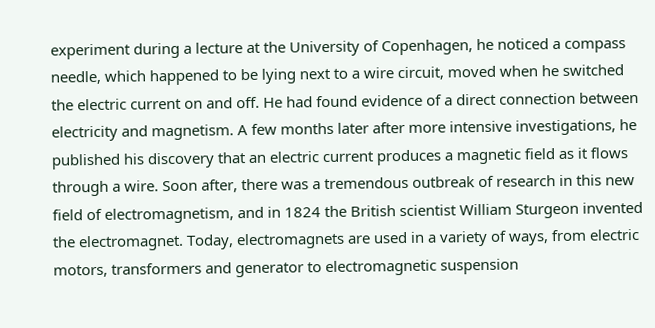experiment during a lecture at the University of Copenhagen, he noticed a compass needle, which happened to be lying next to a wire circuit, moved when he switched the electric current on and off. He had found evidence of a direct connection between electricity and magnetism. A few months later after more intensive investigations, he published his discovery that an electric current produces a magnetic field as it flows through a wire. Soon after, there was a tremendous outbreak of research in this new field of electromagnetism, and in 1824 the British scientist William Sturgeon invented the electromagnet. Today, electromagnets are used in a variety of ways, from electric motors, transformers and generator to electromagnetic suspension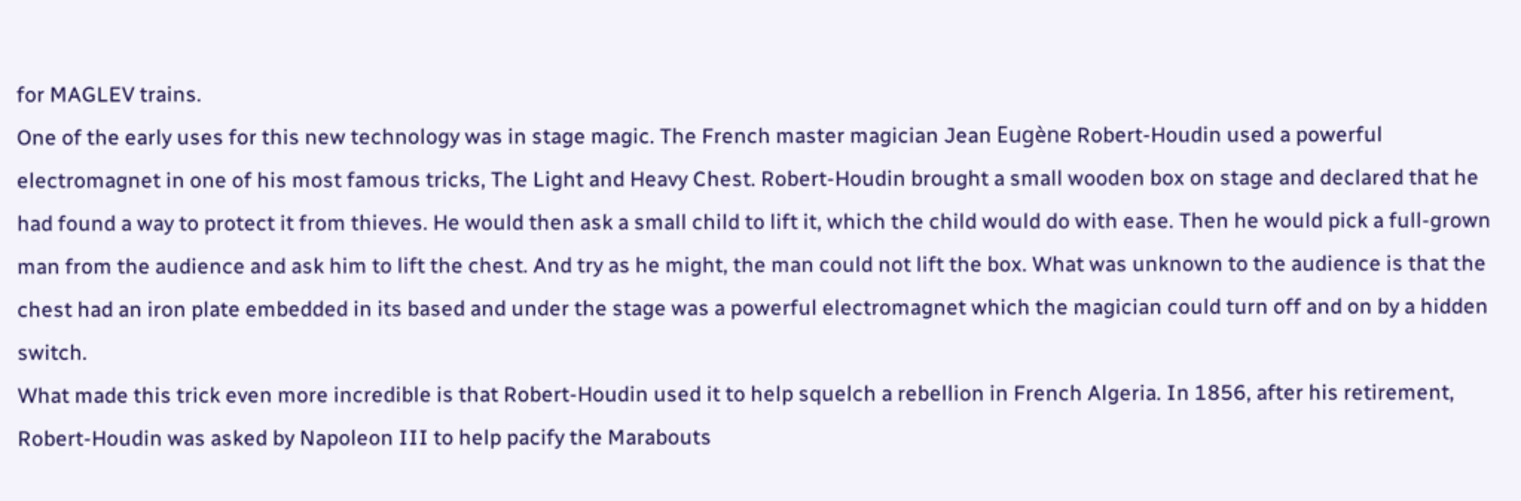for MAGLEV trains.
One of the early uses for this new technology was in stage magic. The French master magician Jean Eugène Robert-Houdin used a powerful electromagnet in one of his most famous tricks, The Light and Heavy Chest. Robert-Houdin brought a small wooden box on stage and declared that he had found a way to protect it from thieves. He would then ask a small child to lift it, which the child would do with ease. Then he would pick a full-grown man from the audience and ask him to lift the chest. And try as he might, the man could not lift the box. What was unknown to the audience is that the chest had an iron plate embedded in its based and under the stage was a powerful electromagnet which the magician could turn off and on by a hidden switch.
What made this trick even more incredible is that Robert-Houdin used it to help squelch a rebellion in French Algeria. In 1856, after his retirement, Robert-Houdin was asked by Napoleon III to help pacify the Marabouts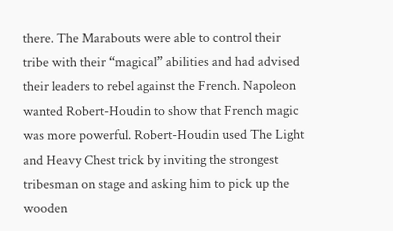there. The Marabouts were able to control their tribe with their “magical” abilities and had advised their leaders to rebel against the French. Napoleon wanted Robert-Houdin to show that French magic was more powerful. Robert-Houdin used The Light and Heavy Chest trick by inviting the strongest tribesman on stage and asking him to pick up the wooden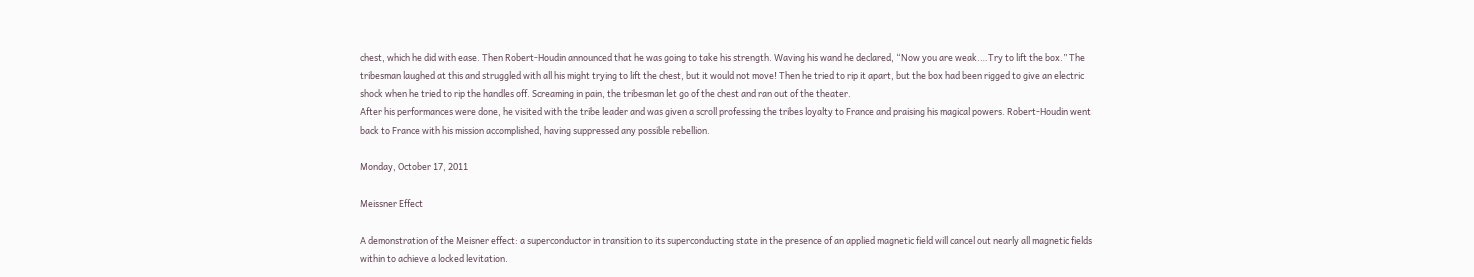chest, which he did with ease. Then Robert-Houdin announced that he was going to take his strength. Waving his wand he declared, “Now you are weak.…Try to lift the box.” The tribesman laughed at this and struggled with all his might trying to lift the chest, but it would not move! Then he tried to rip it apart, but the box had been rigged to give an electric shock when he tried to rip the handles off. Screaming in pain, the tribesman let go of the chest and ran out of the theater.
After his performances were done, he visited with the tribe leader and was given a scroll professing the tribes loyalty to France and praising his magical powers. Robert-Houdin went back to France with his mission accomplished, having suppressed any possible rebellion.

Monday, October 17, 2011

Meissner Effect

A demonstration of the Meisner effect: a superconductor in transition to its superconducting state in the presence of an applied magnetic field will cancel out nearly all magnetic fields within to achieve a locked levitation.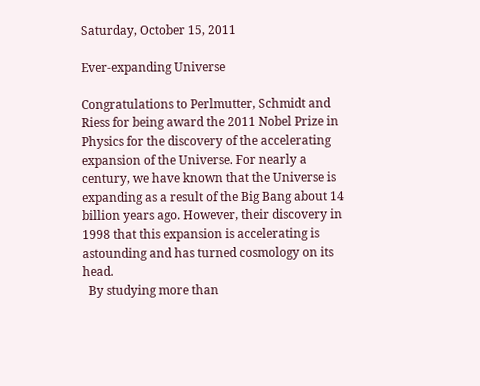Saturday, October 15, 2011

Ever-expanding Universe

Congratulations to Perlmutter, Schmidt and Riess for being award the 2011 Nobel Prize in Physics for the discovery of the accelerating expansion of the Universe. For nearly a century, we have known that the Universe is expanding as a result of the Big Bang about 14 billion years ago. However, their discovery in 1998 that this expansion is accelerating is astounding and has turned cosmology on its head.
  By studying more than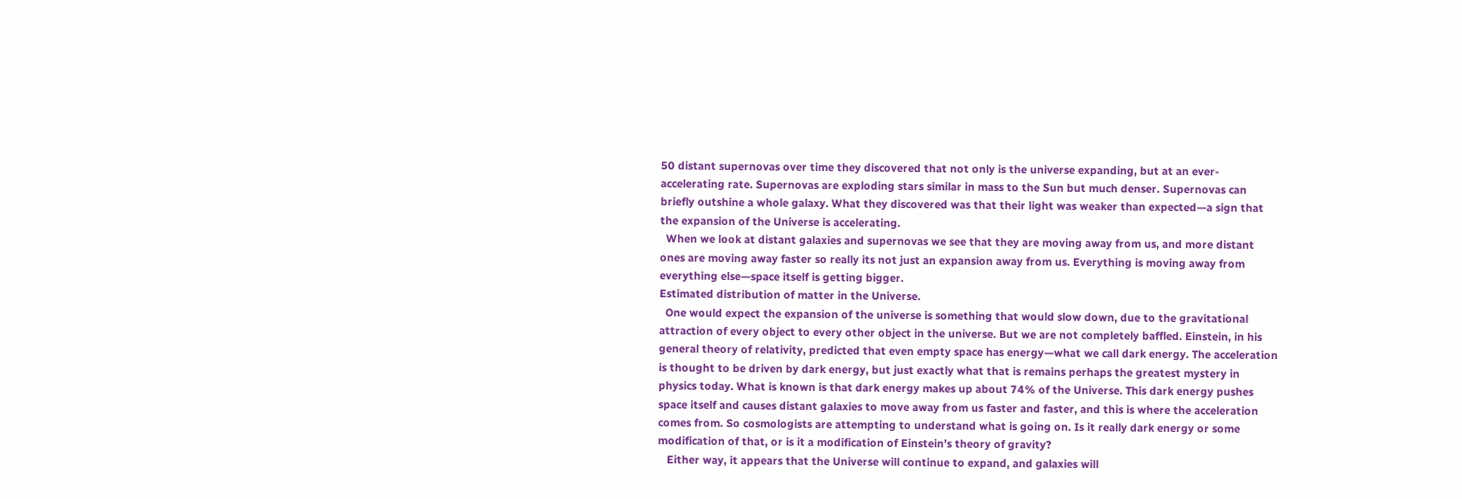50 distant supernovas over time they discovered that not only is the universe expanding, but at an ever-accelerating rate. Supernovas are exploding stars similar in mass to the Sun but much denser. Supernovas can briefly outshine a whole galaxy. What they discovered was that their light was weaker than expected—a sign that the expansion of the Universe is accelerating.
  When we look at distant galaxies and supernovas we see that they are moving away from us, and more distant ones are moving away faster so really its not just an expansion away from us. Everything is moving away from everything else—space itself is getting bigger.
Estimated distribution of matter in the Universe.
  One would expect the expansion of the universe is something that would slow down, due to the gravitational attraction of every object to every other object in the universe. But we are not completely baffled. Einstein, in his general theory of relativity, predicted that even empty space has energy—what we call dark energy. The acceleration is thought to be driven by dark energy, but just exactly what that is remains perhaps the greatest mystery in physics today. What is known is that dark energy makes up about 74% of the Universe. This dark energy pushes space itself and causes distant galaxies to move away from us faster and faster, and this is where the acceleration comes from. So cosmologists are attempting to understand what is going on. Is it really dark energy or some modification of that, or is it a modification of Einstein’s theory of gravity?
   Either way, it appears that the Universe will continue to expand, and galaxies will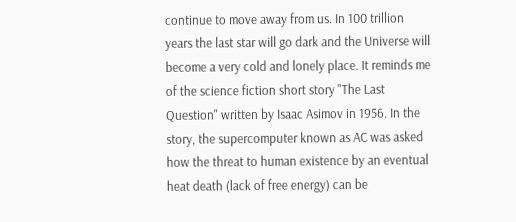continue to move away from us. In 100 trillion years the last star will go dark and the Universe will become a very cold and lonely place. It reminds me of the science fiction short story "The Last Question" written by Isaac Asimov in 1956. In the story, the supercomputer known as AC was asked how the threat to human existence by an eventual heat death (lack of free energy) can be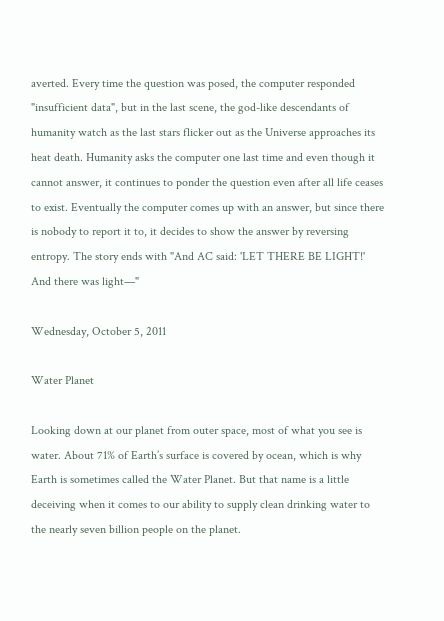averted. Every time the question was posed, the computer responded "insufficient data", but in the last scene, the god-like descendants of humanity watch as the last stars flicker out as the Universe approaches its heat death. Humanity asks the computer one last time and even though it cannot answer, it continues to ponder the question even after all life ceases to exist. Eventually the computer comes up with an answer, but since there is nobody to report it to, it decides to show the answer by reversing entropy. The story ends with "And AC said: 'LET THERE BE LIGHT!' And there was light—"

Wednesday, October 5, 2011

Water Planet

Looking down at our planet from outer space, most of what you see is water. About 71% of Earth’s surface is covered by ocean, which is why Earth is sometimes called the Water Planet. But that name is a little deceiving when it comes to our ability to supply clean drinking water to the nearly seven billion people on the planet.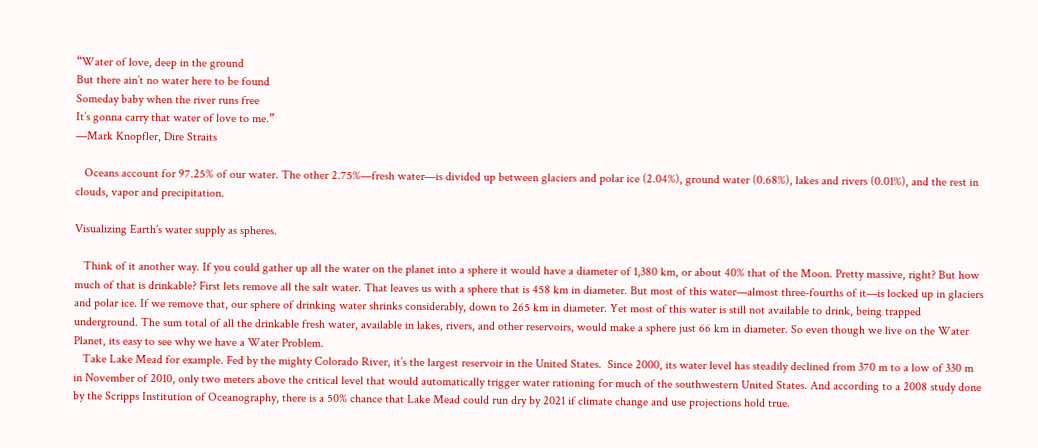“Water of love, deep in the ground
But there ain’t no water here to be found
Someday baby when the river runs free
It’s gonna carry that water of love to me.”
—Mark Knopfler, Dire Straits

   Oceans account for 97.25% of our water. The other 2.75%—fresh water—is divided up between glaciers and polar ice (2.04%), ground water (0.68%), lakes and rivers (0.01%), and the rest in clouds, vapor and precipitation.

Visualizing Earth’s water supply as spheres.

   Think of it another way. If you could gather up all the water on the planet into a sphere it would have a diameter of 1,380 km, or about 40% that of the Moon. Pretty massive, right? But how much of that is drinkable? First lets remove all the salt water. That leaves us with a sphere that is 458 km in diameter. But most of this water—almost three-fourths of it—is locked up in glaciers and polar ice. If we remove that, our sphere of drinking water shrinks considerably, down to 265 km in diameter. Yet most of this water is still not available to drink, being trapped underground. The sum total of all the drinkable fresh water, available in lakes, rivers, and other reservoirs, would make a sphere just 66 km in diameter. So even though we live on the Water Planet, its easy to see why we have a Water Problem.
   Take Lake Mead for example. Fed by the mighty Colorado River, it’s the largest reservoir in the United States.  Since 2000, its water level has steadily declined from 370 m to a low of 330 m in November of 2010, only two meters above the critical level that would automatically trigger water rationing for much of the southwestern United States. And according to a 2008 study done by the Scripps Institution of Oceanography, there is a 50% chance that Lake Mead could run dry by 2021 if climate change and use projections hold true.